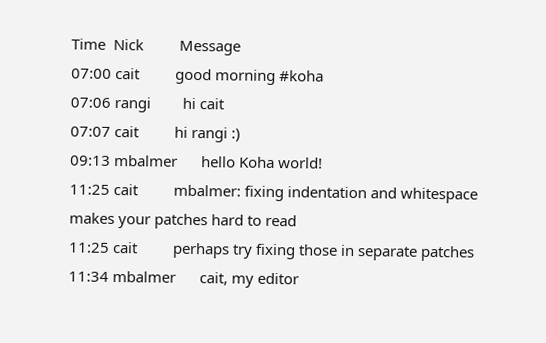Time  Nick         Message
07:00 cait         good morning #koha
07:06 rangi        hi cait
07:07 cait         hi rangi :)
09:13 mbalmer      hello Koha world!
11:25 cait         mbalmer: fixing indentation and whitespace makes your patches hard to read
11:25 cait         perhaps try fixing those in separate patches
11:34 mbalmer      cait, my editor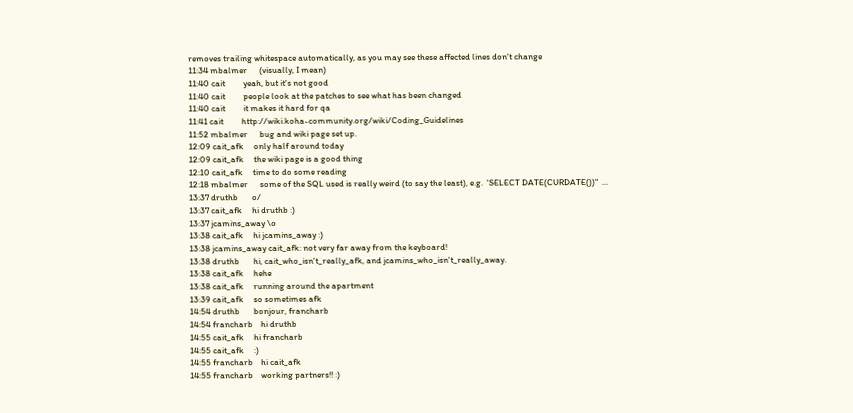removes trailing whitespace automatically, as you may see these affected lines don't change
11:34 mbalmer      (visually, I mean)
11:40 cait         yeah, but it's not good
11:40 cait         people look at the patches to see what has been changed
11:40 cait         it makes it hard for qa
11:41 cait         http://wiki.koha-community.org/wiki/Coding_Guidelines
11:52 mbalmer      bug and wiki page set up.
12:09 cait_afk     only half around today
12:09 cait_afk     the wiki page is a good thing
12:10 cait_afk     time to do some reading
12:18 mbalmer      some of the SQL used is really weird (to say the least), e.g.  'SELECT DATE(CURDATE())"  ...
13:37 druthb       o/
13:37 cait_afk     hi druthb :)
13:37 jcamins_away \o
13:38 cait_afk     hi jcamins_away :)
13:38 jcamins_away cait_afk: not very far away from the keyboard!
13:38 druthb       hi, cait_who_isn't_really_afk, and jcamins_who_isn't_really_away.
13:38 cait_afk     hehe
13:38 cait_afk     running around the apartment
13:39 cait_afk     so sometimes afk
14:54 druthb       bonjour, francharb
14:54 francharb    hi druthb
14:55 cait_afk     hi francharb
14:55 cait_afk     :)
14:55 francharb    hi cait_afk
14:55 francharb    working partners!! :)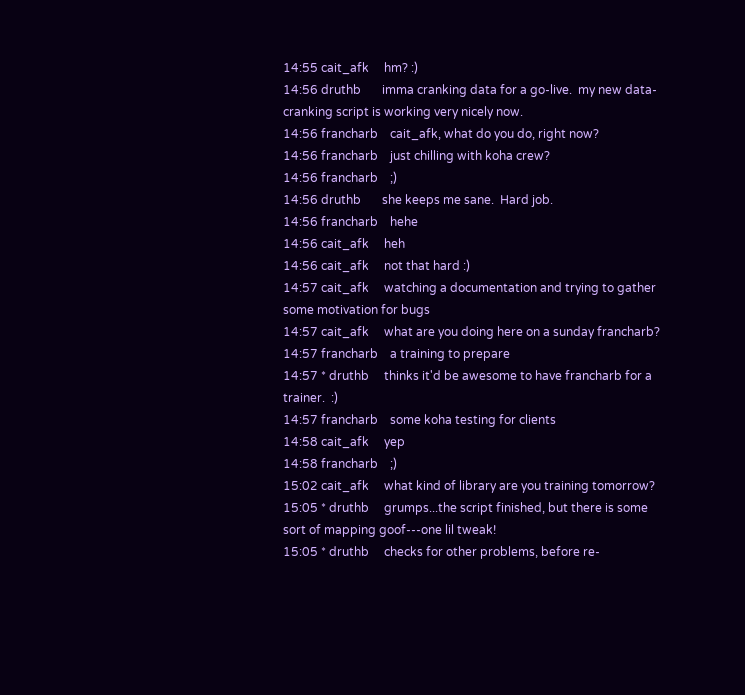14:55 cait_afk     hm? :)
14:56 druthb       imma cranking data for a go-live.  my new data-cranking script is working very nicely now.
14:56 francharb    cait_afk, what do you do, right now?
14:56 francharb    just chilling with koha crew?
14:56 francharb    ;)
14:56 druthb       she keeps me sane.  Hard job.
14:56 francharb    hehe
14:56 cait_afk     heh
14:56 cait_afk     not that hard :)
14:57 cait_afk     watching a documentation and trying to gather some motivation for bugs
14:57 cait_afk     what are you doing here on a sunday francharb?
14:57 francharb    a training to prepare
14:57 * druthb     thinks it'd be awesome to have francharb for a trainer.  :)
14:57 francharb    some koha testing for clients
14:58 cait_afk     yep
14:58 francharb    ;)
15:02 cait_afk     what kind of library are you training tomorrow?
15:05 * druthb     grumps...the script finished, but there is some sort of mapping goof---one lil tweak!
15:05 * druthb     checks for other problems, before re-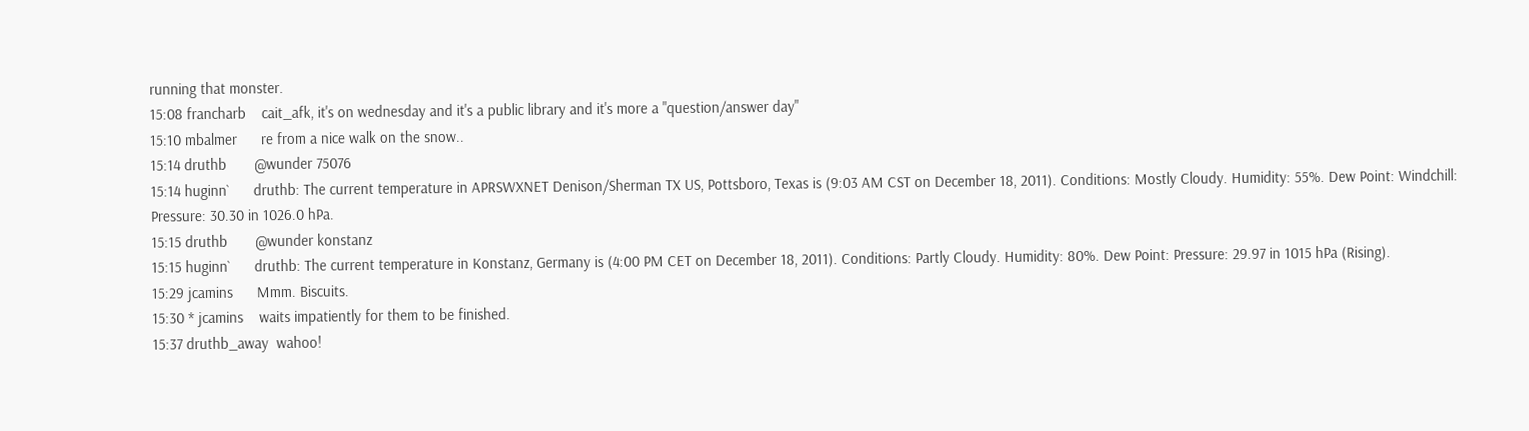running that monster.
15:08 francharb    cait_afk, it's on wednesday and it's a public library and it's more a "question/answer day"
15:10 mbalmer      re from a nice walk on the snow..
15:14 druthb       @wunder 75076
15:14 huginn`      druthb: The current temperature in APRSWXNET Denison/Sherman TX US, Pottsboro, Texas is (9:03 AM CST on December 18, 2011). Conditions: Mostly Cloudy. Humidity: 55%. Dew Point: Windchill: Pressure: 30.30 in 1026.0 hPa.
15:15 druthb       @wunder konstanz
15:15 huginn`      druthb: The current temperature in Konstanz, Germany is (4:00 PM CET on December 18, 2011). Conditions: Partly Cloudy. Humidity: 80%. Dew Point: Pressure: 29.97 in 1015 hPa (Rising).
15:29 jcamins      Mmm. Biscuits.
15:30 * jcamins    waits impatiently for them to be finished.
15:37 druthb_away  wahoo!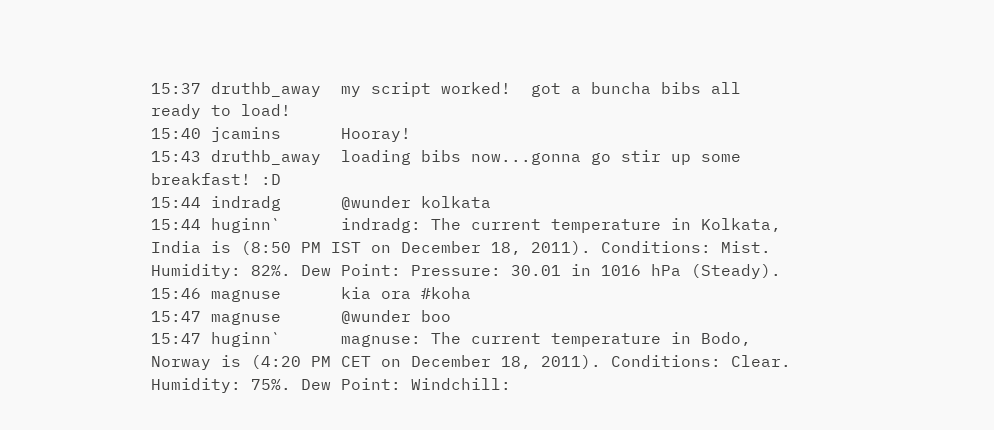15:37 druthb_away  my script worked!  got a buncha bibs all ready to load!
15:40 jcamins      Hooray!
15:43 druthb_away  loading bibs now...gonna go stir up some breakfast! :D
15:44 indradg      @wunder kolkata
15:44 huginn`      indradg: The current temperature in Kolkata, India is (8:50 PM IST on December 18, 2011). Conditions: Mist. Humidity: 82%. Dew Point: Pressure: 30.01 in 1016 hPa (Steady).
15:46 magnuse      kia ora #koha
15:47 magnuse      @wunder boo
15:47 huginn`      magnuse: The current temperature in Bodo, Norway is (4:20 PM CET on December 18, 2011). Conditions: Clear. Humidity: 75%. Dew Point: Windchill: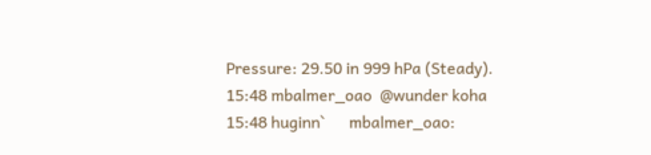Pressure: 29.50 in 999 hPa (Steady).
15:48 mbalmer_oao  @wunder koha
15:48 huginn`      mbalmer_oao: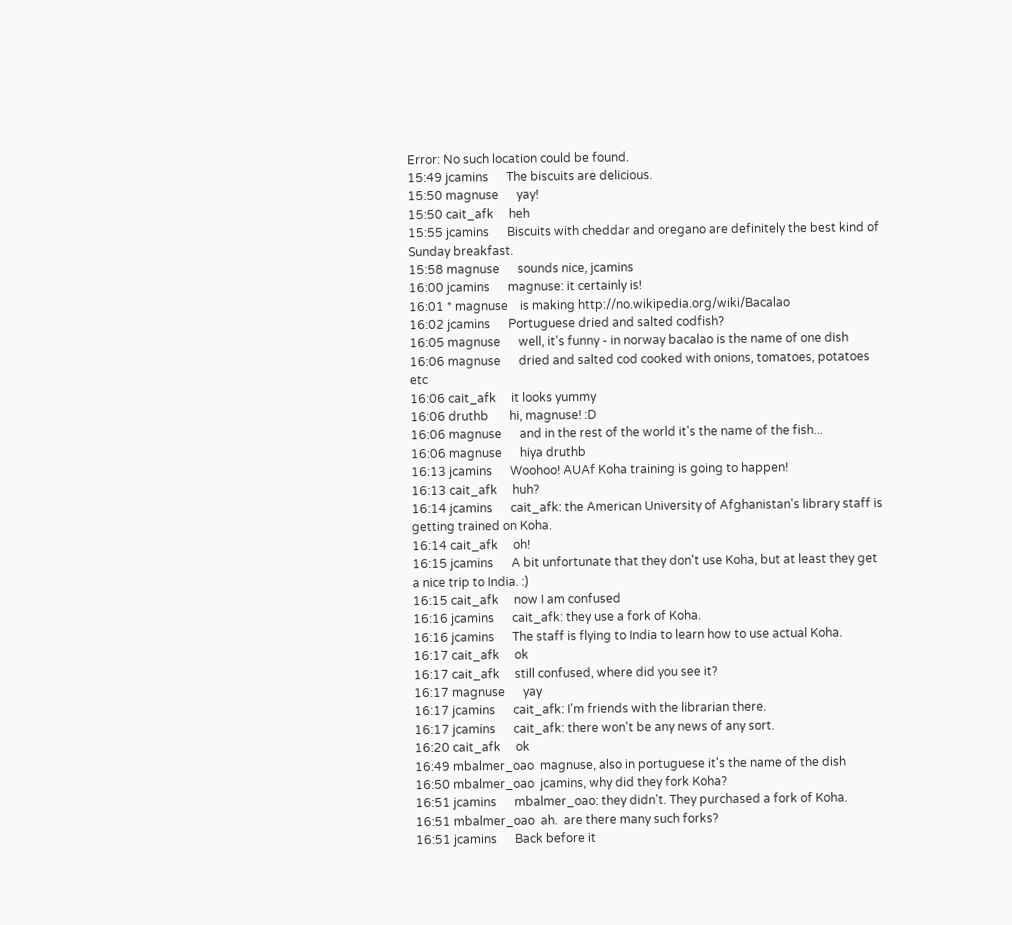Error: No such location could be found.
15:49 jcamins      The biscuits are delicious.
15:50 magnuse      yay!
15:50 cait_afk     heh
15:55 jcamins      Biscuits with cheddar and oregano are definitely the best kind of Sunday breakfast.
15:58 magnuse      sounds nice, jcamins
16:00 jcamins      magnuse: it certainly is!
16:01 * magnuse    is making http://no.wikipedia.org/wiki/Bacalao
16:02 jcamins      Portuguese dried and salted codfish?
16:05 magnuse      well, it's funny - in norway bacalao is the name of one dish
16:06 magnuse      dried and salted cod cooked with onions, tomatoes, potatoes etc
16:06 cait_afk     it looks yummy
16:06 druthb       hi, magnuse! :D
16:06 magnuse      and in the rest of the world it's the name of the fish...
16:06 magnuse      hiya druthb
16:13 jcamins      Woohoo! AUAf Koha training is going to happen!
16:13 cait_afk     huh?
16:14 jcamins      cait_afk: the American University of Afghanistan's library staff is getting trained on Koha.
16:14 cait_afk     oh!
16:15 jcamins      A bit unfortunate that they don't use Koha, but at least they get a nice trip to India. :)
16:15 cait_afk     now I am confused
16:16 jcamins      cait_afk: they use a fork of Koha.
16:16 jcamins      The staff is flying to India to learn how to use actual Koha.
16:17 cait_afk     ok
16:17 cait_afk     still confused, where did you see it?
16:17 magnuse      yay
16:17 jcamins      cait_afk: I'm friends with the librarian there.
16:17 jcamins      cait_afk: there won't be any news of any sort.
16:20 cait_afk     ok
16:49 mbalmer_oao  magnuse, also in portuguese it's the name of the dish
16:50 mbalmer_oao  jcamins, why did they fork Koha?
16:51 jcamins      mbalmer_oao: they didn't. They purchased a fork of Koha.
16:51 mbalmer_oao  ah.  are there many such forks?
16:51 jcamins      Back before it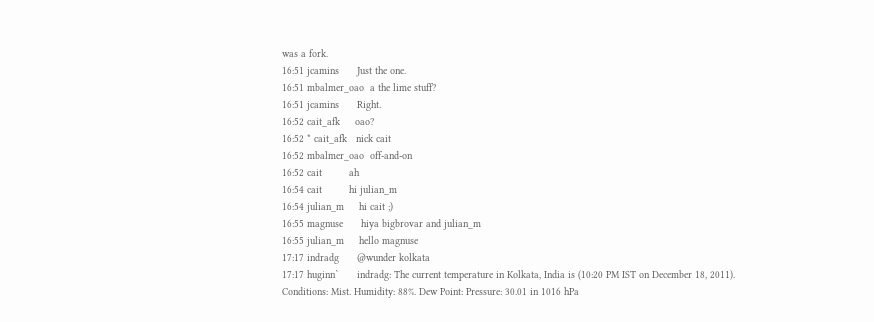was a fork.
16:51 jcamins      Just the one.
16:51 mbalmer_oao  a the lime stuff?
16:51 jcamins      Right.
16:52 cait_afk     oao?
16:52 * cait_afk   nick cait
16:52 mbalmer_oao  off-and-on
16:52 cait         ah
16:54 cait         hi julian_m
16:54 julian_m     hi cait ;)
16:55 magnuse      hiya bigbrovar and julian_m
16:55 julian_m     hello magnuse
17:17 indradg      @wunder kolkata
17:17 huginn`      indradg: The current temperature in Kolkata, India is (10:20 PM IST on December 18, 2011). Conditions: Mist. Humidity: 88%. Dew Point: Pressure: 30.01 in 1016 hPa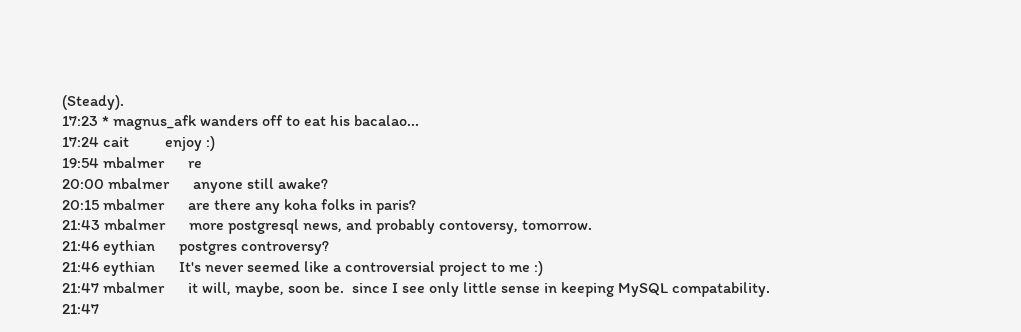(Steady).
17:23 * magnus_afk wanders off to eat his bacalao...
17:24 cait         enjoy :)
19:54 mbalmer      re
20:00 mbalmer      anyone still awake?
20:15 mbalmer      are there any koha folks in paris?
21:43 mbalmer      more postgresql news, and probably contoversy, tomorrow.
21:46 eythian      postgres controversy?
21:46 eythian      It's never seemed like a controversial project to me :)
21:47 mbalmer      it will, maybe, soon be.  since I see only little sense in keeping MySQL compatability.
21:47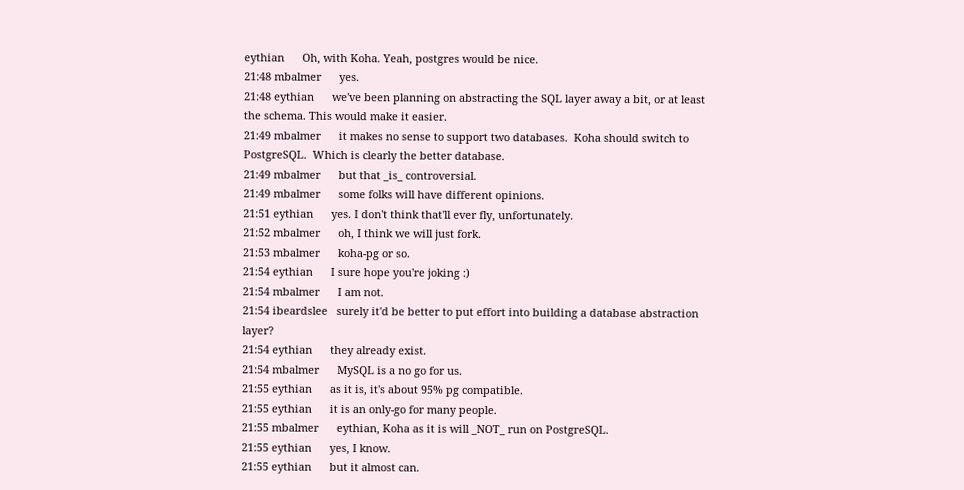eythian      Oh, with Koha. Yeah, postgres would be nice.
21:48 mbalmer      yes.
21:48 eythian      we've been planning on abstracting the SQL layer away a bit, or at least the schema. This would make it easier.
21:49 mbalmer      it makes no sense to support two databases.  Koha should switch to PostgreSQL.  Which is clearly the better database.
21:49 mbalmer      but that _is_ controversial.
21:49 mbalmer      some folks will have different opinions.
21:51 eythian      yes. I don't think that'll ever fly, unfortunately.
21:52 mbalmer      oh, I think we will just fork.
21:53 mbalmer      koha-pg or so.
21:54 eythian      I sure hope you're joking :)
21:54 mbalmer      I am not.
21:54 ibeardslee   surely it'd be better to put effort into building a database abstraction layer?
21:54 eythian      they already exist.
21:54 mbalmer      MySQL is a no go for us.
21:55 eythian      as it is, it's about 95% pg compatible.
21:55 eythian      it is an only-go for many people.
21:55 mbalmer      eythian, Koha as it is will _NOT_ run on PostgreSQL.
21:55 eythian      yes, I know.
21:55 eythian      but it almost can.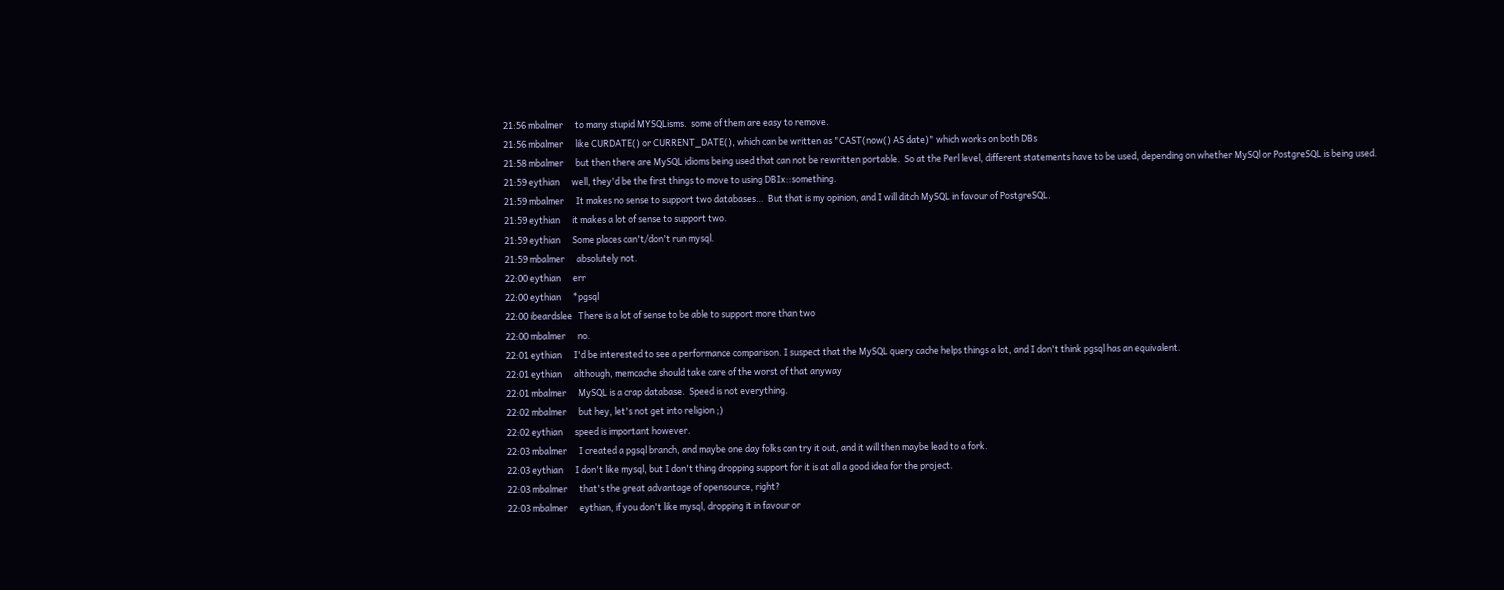21:56 mbalmer      to many stupid MYSQLisms.  some of them are easy to remove.
21:56 mbalmer      like CURDATE() or CURRENT_DATE(), which can be written as "CAST(now() AS date)" which works on both DBs
21:58 mbalmer      but then there are MySQL idioms being used that can not be rewritten portable.  So at the Perl level, different statements have to be used, depending on whether MySQl or PostgreSQL is being used.
21:59 eythian      well, they'd be the first things to move to using DBIx::something.
21:59 mbalmer      It makes no sense to support two databases…  But that is my opinion, and I will ditch MySQL in favour of PostgreSQL.
21:59 eythian      it makes a lot of sense to support two.
21:59 eythian      Some places can't/don't run mysql.
21:59 mbalmer      absolutely not.
22:00 eythian      err
22:00 eythian      *pgsql
22:00 ibeardslee   There is a lot of sense to be able to support more than two
22:00 mbalmer      no.
22:01 eythian      I'd be interested to see a performance comparison. I suspect that the MySQL query cache helps things a lot, and I don't think pgsql has an equivalent.
22:01 eythian      although, memcache should take care of the worst of that anyway
22:01 mbalmer      MySQL is a crap database.  Speed is not everything.
22:02 mbalmer      but hey, let's not get into religion ;)
22:02 eythian      speed is important however.
22:03 mbalmer      I created a pgsql branch, and maybe one day folks can try it out, and it will then maybe lead to a fork.
22:03 eythian      I don't like mysql, but I don't thing dropping support for it is at all a good idea for the project.
22:03 mbalmer      that's the great advantage of opensource, right?
22:03 mbalmer      eythian, if you don't like mysql, dropping it in favour or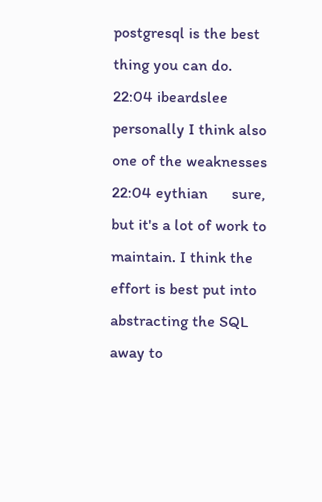postgresql is the best thing you can do.
22:04 ibeardslee   personally I think also one of the weaknesses
22:04 eythian      sure, but it's a lot of work to maintain. I think the effort is best put into abstracting the SQL away to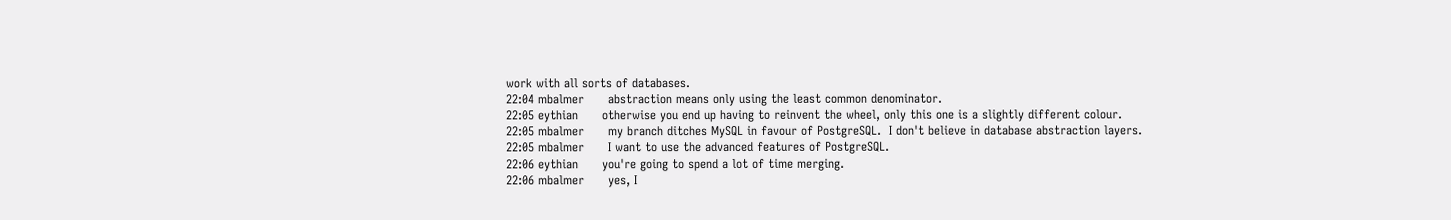work with all sorts of databases.
22:04 mbalmer      abstraction means only using the least common denominator.
22:05 eythian      otherwise you end up having to reinvent the wheel, only this one is a slightly different colour.
22:05 mbalmer      my branch ditches MySQL in favour of PostgreSQL.  I don't believe in database abstraction layers.
22:05 mbalmer      I want to use the advanced features of PostgreSQL.
22:06 eythian      you're going to spend a lot of time merging.
22:06 mbalmer      yes, I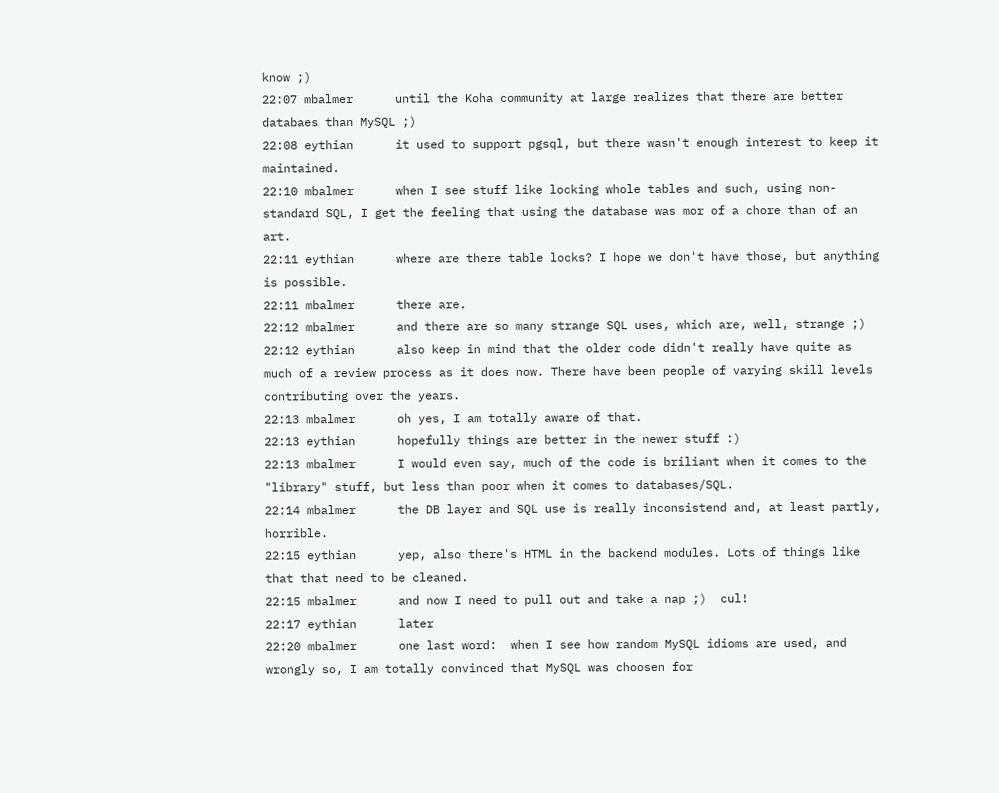know ;)
22:07 mbalmer      until the Koha community at large realizes that there are better databaes than MySQL ;)
22:08 eythian      it used to support pgsql, but there wasn't enough interest to keep it maintained.
22:10 mbalmer      when I see stuff like locking whole tables and such, using non-standard SQL, I get the feeling that using the database was mor of a chore than of an art.
22:11 eythian      where are there table locks? I hope we don't have those, but anything is possible.
22:11 mbalmer      there are.
22:12 mbalmer      and there are so many strange SQL uses, which are, well, strange ;)
22:12 eythian      also keep in mind that the older code didn't really have quite as much of a review process as it does now. There have been people of varying skill levels contributing over the years.
22:13 mbalmer      oh yes, I am totally aware of that.
22:13 eythian      hopefully things are better in the newer stuff :)
22:13 mbalmer      I would even say, much of the code is briliant when it comes to the "library" stuff, but less than poor when it comes to databases/SQL.
22:14 mbalmer      the DB layer and SQL use is really inconsistend and, at least partly, horrible.
22:15 eythian      yep, also there's HTML in the backend modules. Lots of things like that that need to be cleaned.
22:15 mbalmer      and now I need to pull out and take a nap ;)  cul!
22:17 eythian      later
22:20 mbalmer      one last word:  when I see how random MySQL idioms are used, and wrongly so, I am totally convinced that MySQL was choosen for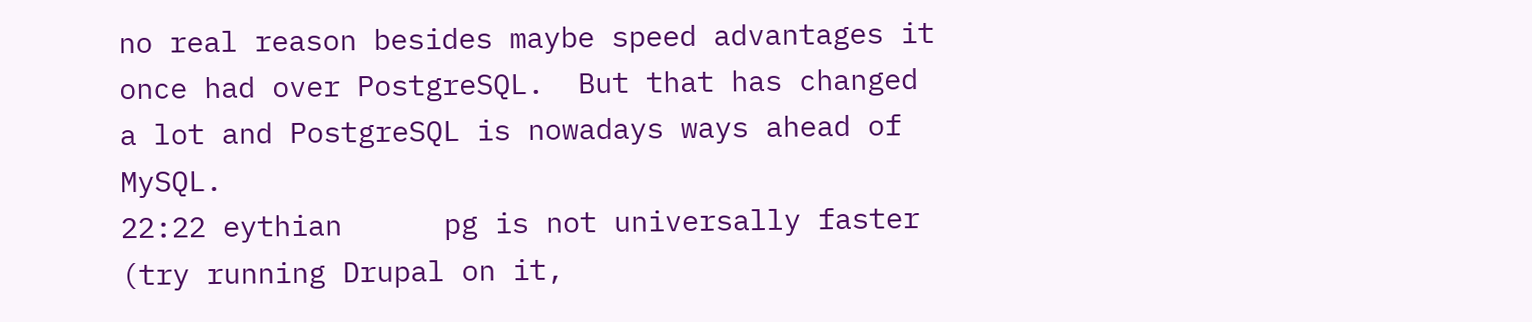no real reason besides maybe speed advantages it once had over PostgreSQL.  But that has changed a lot and PostgreSQL is nowadays ways ahead of MySQL.
22:22 eythian      pg is not universally faster (try running Drupal on it,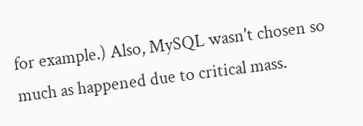for example.) Also, MySQL wasn't chosen so much as happened due to critical mass.